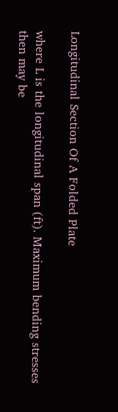Longitudinal Section Of A Folded Plate

where L is the longitudinal span (ft). Maximum bending stresses then may be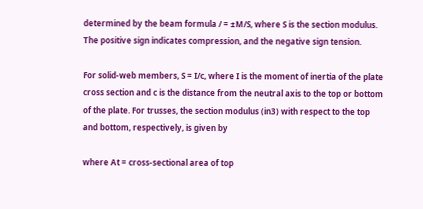determined by the beam formula / = ±M/S, where S is the section modulus. The positive sign indicates compression, and the negative sign tension.

For solid-web members, S = I/c, where I is the moment of inertia of the plate cross section and c is the distance from the neutral axis to the top or bottom of the plate. For trusses, the section modulus (in3) with respect to the top and bottom, respectively, is given by

where At = cross-sectional area of top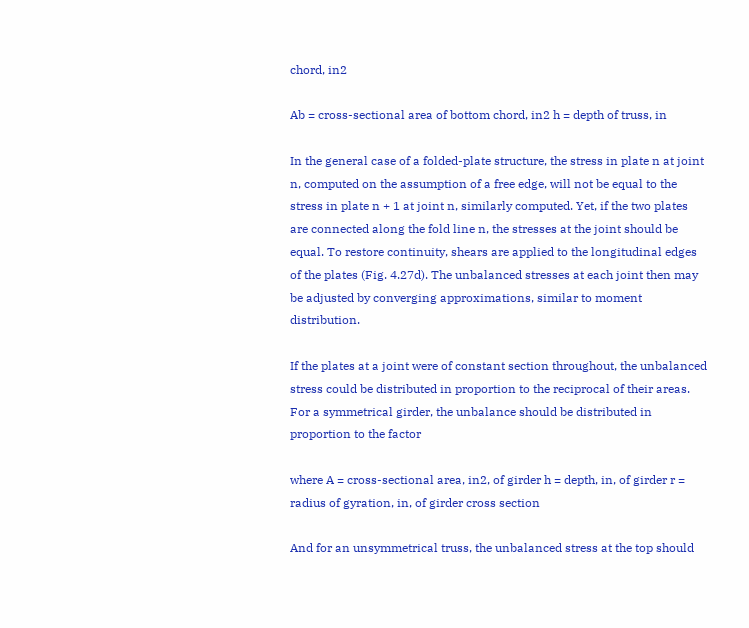chord, in2

Ab = cross-sectional area of bottom chord, in2 h = depth of truss, in

In the general case of a folded-plate structure, the stress in plate n at joint n, computed on the assumption of a free edge, will not be equal to the stress in plate n + 1 at joint n, similarly computed. Yet, if the two plates are connected along the fold line n, the stresses at the joint should be equal. To restore continuity, shears are applied to the longitudinal edges of the plates (Fig. 4.27d). The unbalanced stresses at each joint then may be adjusted by converging approximations, similar to moment distribution.

If the plates at a joint were of constant section throughout, the unbalanced stress could be distributed in proportion to the reciprocal of their areas. For a symmetrical girder, the unbalance should be distributed in proportion to the factor

where A = cross-sectional area, in2, of girder h = depth, in, of girder r = radius of gyration, in, of girder cross section

And for an unsymmetrical truss, the unbalanced stress at the top should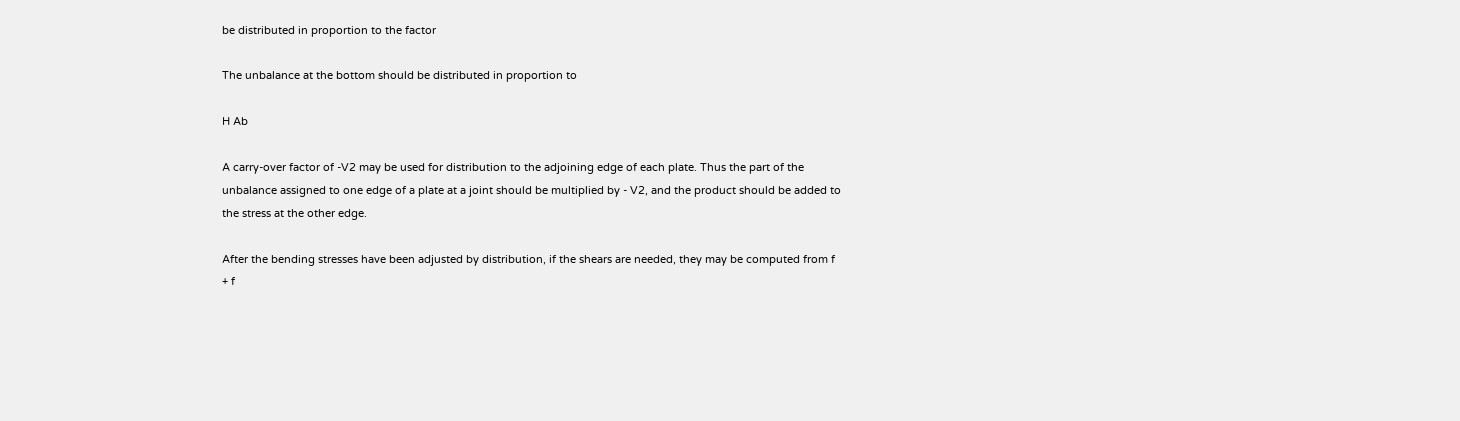be distributed in proportion to the factor

The unbalance at the bottom should be distributed in proportion to

H Ab

A carry-over factor of -V2 may be used for distribution to the adjoining edge of each plate. Thus the part of the unbalance assigned to one edge of a plate at a joint should be multiplied by - V2, and the product should be added to the stress at the other edge.

After the bending stresses have been adjusted by distribution, if the shears are needed, they may be computed from f + f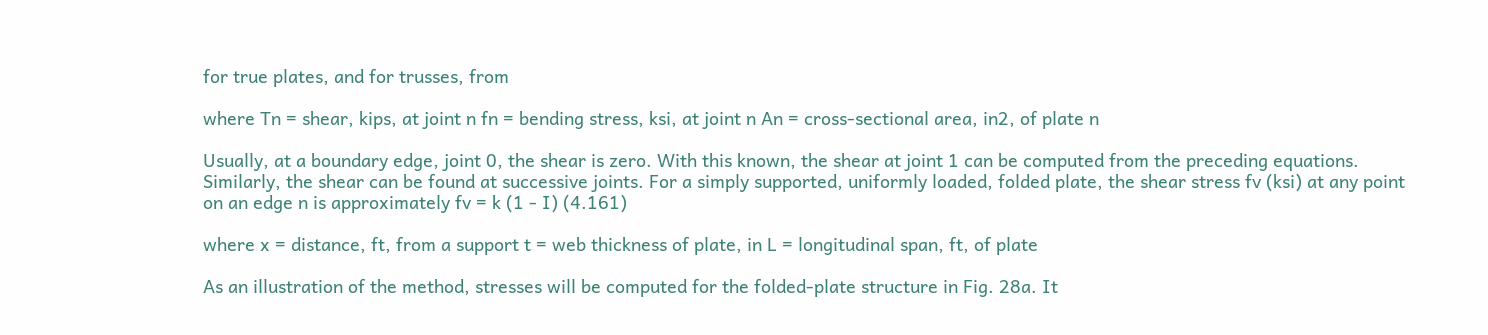for true plates, and for trusses, from

where Tn = shear, kips, at joint n fn = bending stress, ksi, at joint n An = cross-sectional area, in2, of plate n

Usually, at a boundary edge, joint 0, the shear is zero. With this known, the shear at joint 1 can be computed from the preceding equations. Similarly, the shear can be found at successive joints. For a simply supported, uniformly loaded, folded plate, the shear stress fv (ksi) at any point on an edge n is approximately fv = k (1 - I) (4.161)

where x = distance, ft, from a support t = web thickness of plate, in L = longitudinal span, ft, of plate

As an illustration of the method, stresses will be computed for the folded-plate structure in Fig. 28a. It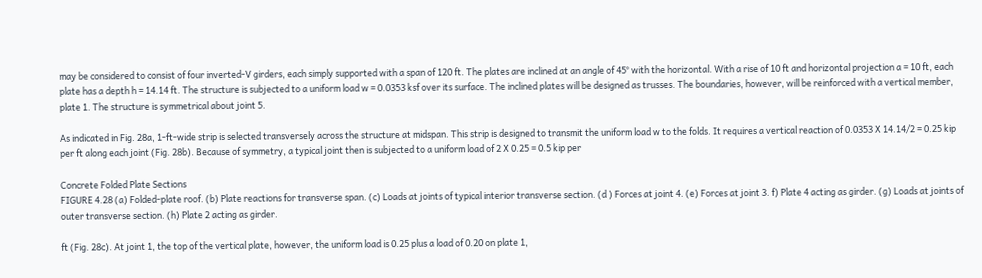may be considered to consist of four inverted-V girders, each simply supported with a span of 120 ft. The plates are inclined at an angle of 45° with the horizontal. With a rise of 10 ft and horizontal projection a = 10 ft, each plate has a depth h = 14.14 ft. The structure is subjected to a uniform load w = 0.0353 ksf over its surface. The inclined plates will be designed as trusses. The boundaries, however, will be reinforced with a vertical member, plate 1. The structure is symmetrical about joint 5.

As indicated in Fig. 28a, 1-ft-wide strip is selected transversely across the structure at midspan. This strip is designed to transmit the uniform load w to the folds. It requires a vertical reaction of 0.0353 X 14.14/2 = 0.25 kip per ft along each joint (Fig. 28b). Because of symmetry, a typical joint then is subjected to a uniform load of 2 X 0.25 = 0.5 kip per

Concrete Folded Plate Sections
FIGURE 4.28 (a) Folded-plate roof. (b) Plate reactions for transverse span. (c) Loads at joints of typical interior transverse section. (d ) Forces at joint 4. (e) Forces at joint 3. f) Plate 4 acting as girder. (g) Loads at joints of outer transverse section. (h) Plate 2 acting as girder.

ft (Fig. 28c). At joint 1, the top of the vertical plate, however, the uniform load is 0.25 plus a load of 0.20 on plate 1,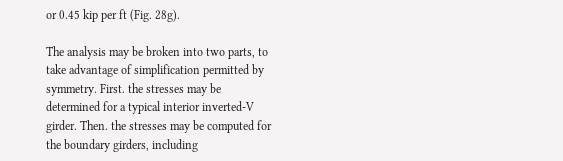or 0.45 kip per ft (Fig. 28g).

The analysis may be broken into two parts, to take advantage of simplification permitted by symmetry. First. the stresses may be determined for a typical interior inverted-V girder. Then. the stresses may be computed for the boundary girders, including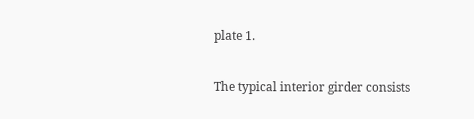plate 1.

The typical interior girder consists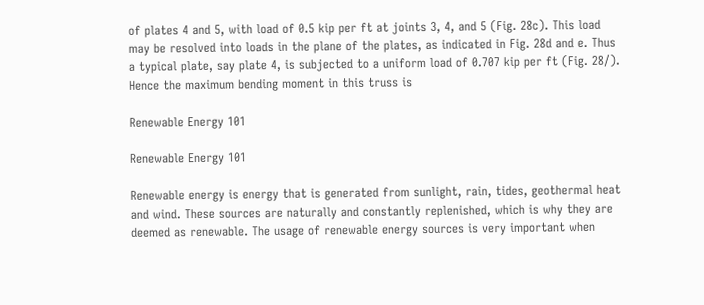of plates 4 and 5, with load of 0.5 kip per ft at joints 3, 4, and 5 (Fig. 28c). This load may be resolved into loads in the plane of the plates, as indicated in Fig. 28d and e. Thus a typical plate, say plate 4, is subjected to a uniform load of 0.707 kip per ft (Fig. 28/). Hence the maximum bending moment in this truss is

Renewable Energy 101

Renewable Energy 101

Renewable energy is energy that is generated from sunlight, rain, tides, geothermal heat and wind. These sources are naturally and constantly replenished, which is why they are deemed as renewable. The usage of renewable energy sources is very important when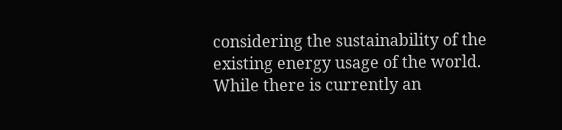considering the sustainability of the existing energy usage of the world. While there is currently an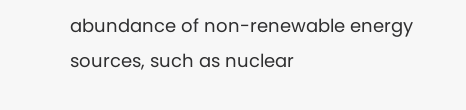abundance of non-renewable energy sources, such as nuclear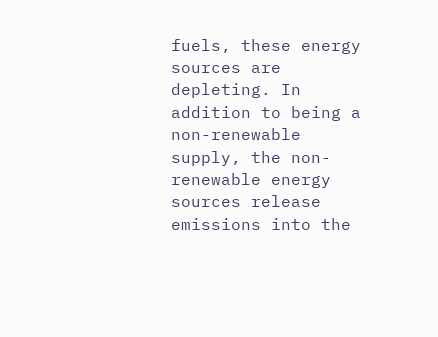fuels, these energy sources are depleting. In addition to being a non-renewable supply, the non-renewable energy sources release emissions into the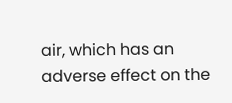air, which has an adverse effect on the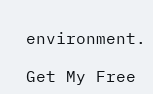environment.

Get My Free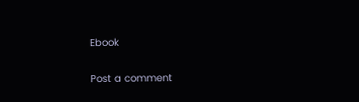Ebook

Post a comment